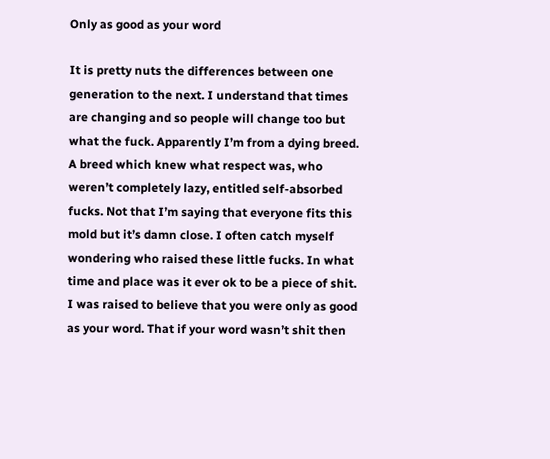Only as good as your word

It is pretty nuts the differences between one generation to the next. I understand that times are changing and so people will change too but what the fuck. Apparently I’m from a dying breed. A breed which knew what respect was, who weren’t completely lazy, entitled self-absorbed fucks. Not that I’m saying that everyone fits this mold but it’s damn close. I often catch myself wondering who raised these little fucks. In what time and place was it ever ok to be a piece of shit. I was raised to believe that you were only as good as your word. That if your word wasn’t shit then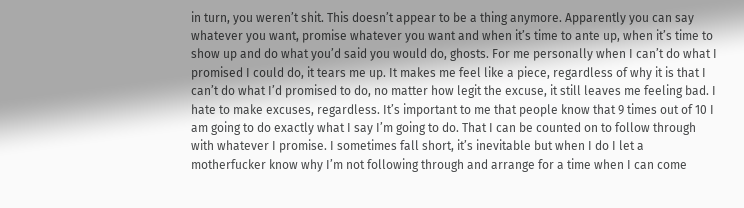in turn, you weren’t shit. This doesn’t appear to be a thing anymore. Apparently you can say whatever you want, promise whatever you want and when it’s time to ante up, when it’s time to show up and do what you’d said you would do, ghosts. For me personally when I can’t do what I promised I could do, it tears me up. It makes me feel like a piece, regardless of why it is that I can’t do what I’d promised to do, no matter how legit the excuse, it still leaves me feeling bad. I hate to make excuses, regardless. It’s important to me that people know that 9 times out of 10 I am going to do exactly what I say I’m going to do. That I can be counted on to follow through with whatever I promise. I sometimes fall short, it’s inevitable but when I do I let a motherfucker know why I’m not following through and arrange for a time when I can come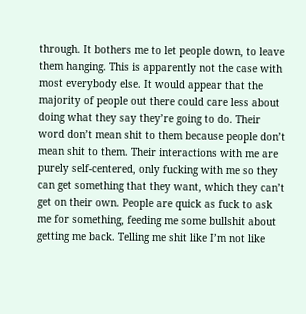through. It bothers me to let people down, to leave them hanging. This is apparently not the case with most everybody else. It would appear that the majority of people out there could care less about doing what they say they’re going to do. Their word don’t mean shit to them because people don’t mean shit to them. Their interactions with me are purely self-centered, only fucking with me so they can get something that they want, which they can’t get on their own. People are quick as fuck to ask me for something, feeding me some bullshit about getting me back. Telling me shit like I’m not like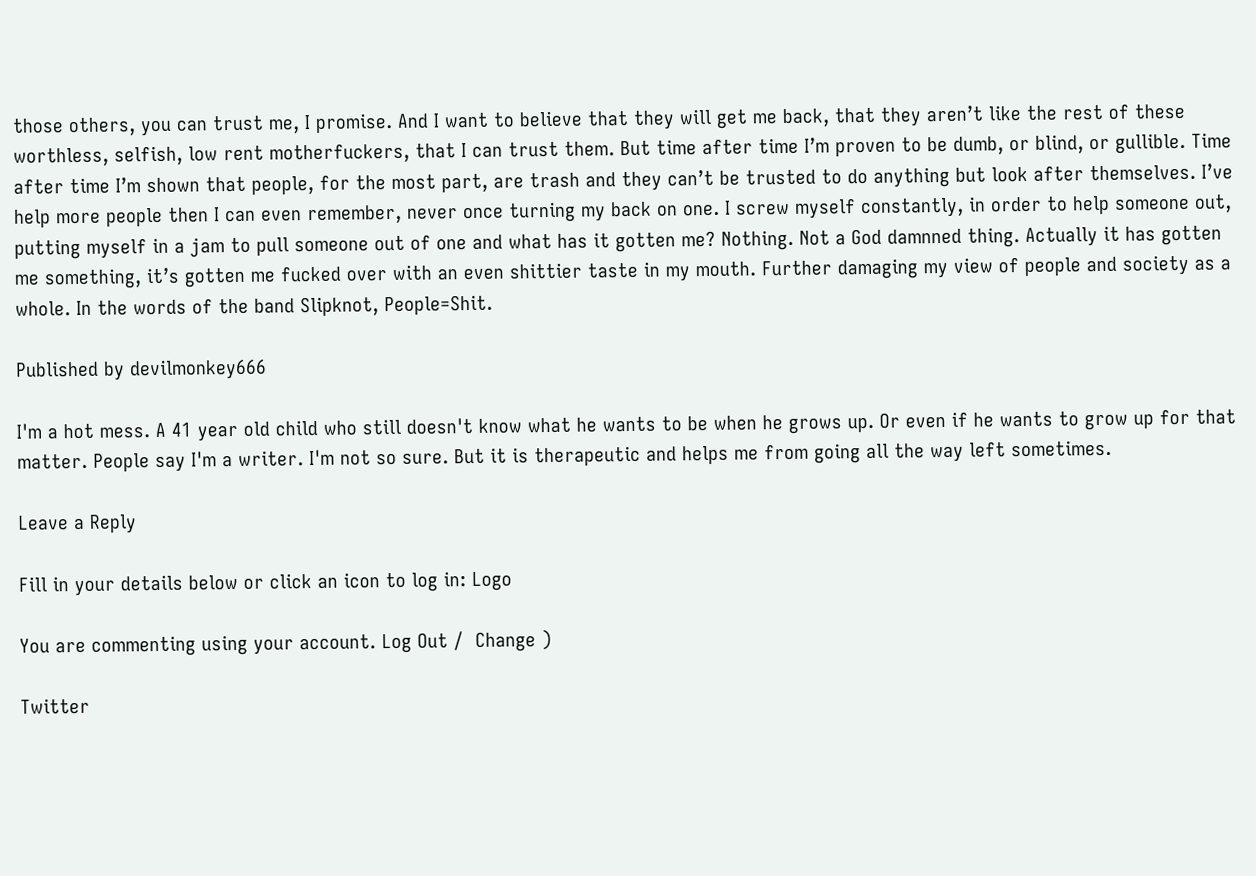those others, you can trust me, I promise. And I want to believe that they will get me back, that they aren’t like the rest of these worthless, selfish, low rent motherfuckers, that I can trust them. But time after time I’m proven to be dumb, or blind, or gullible. Time after time I’m shown that people, for the most part, are trash and they can’t be trusted to do anything but look after themselves. I’ve help more people then I can even remember, never once turning my back on one. I screw myself constantly, in order to help someone out, putting myself in a jam to pull someone out of one and what has it gotten me? Nothing. Not a God damnned thing. Actually it has gotten me something, it’s gotten me fucked over with an even shittier taste in my mouth. Further damaging my view of people and society as a whole. In the words of the band Slipknot, People=Shit.

Published by devilmonkey666

I'm a hot mess. A 41 year old child who still doesn't know what he wants to be when he grows up. Or even if he wants to grow up for that matter. People say I'm a writer. I'm not so sure. But it is therapeutic and helps me from going all the way left sometimes.

Leave a Reply

Fill in your details below or click an icon to log in: Logo

You are commenting using your account. Log Out /  Change )

Twitter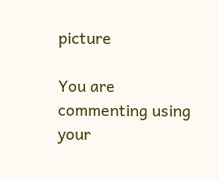picture

You are commenting using your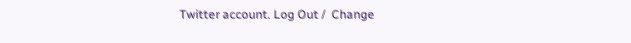Twitter account. Log Out /  Change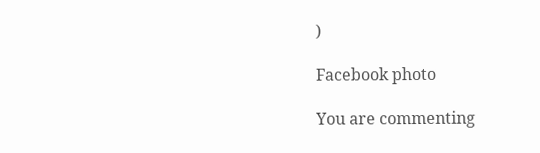)

Facebook photo

You are commenting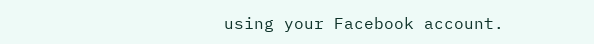using your Facebook account.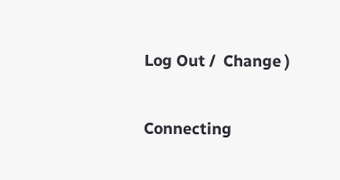Log Out /  Change )

Connecting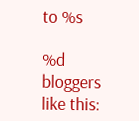to %s

%d bloggers like this: